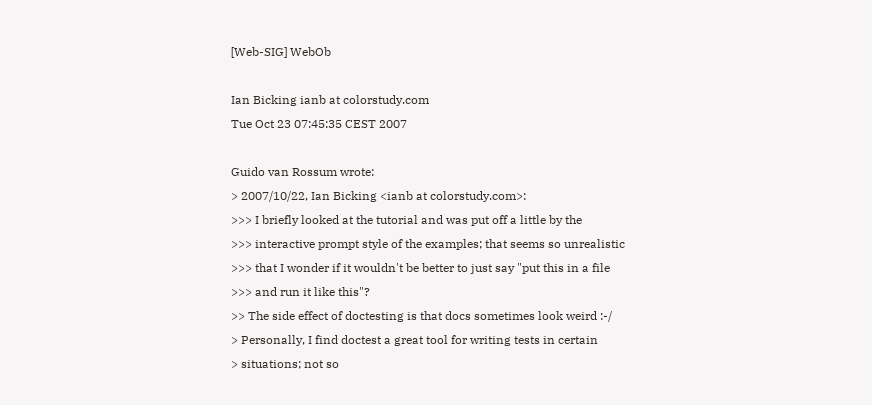[Web-SIG] WebOb

Ian Bicking ianb at colorstudy.com
Tue Oct 23 07:45:35 CEST 2007

Guido van Rossum wrote:
> 2007/10/22, Ian Bicking <ianb at colorstudy.com>:
>>> I briefly looked at the tutorial and was put off a little by the
>>> interactive prompt style of the examples; that seems so unrealistic
>>> that I wonder if it wouldn't be better to just say "put this in a file
>>> and run it like this"?
>> The side effect of doctesting is that docs sometimes look weird :-/
> Personally, I find doctest a great tool for writing tests in certain
> situations; not so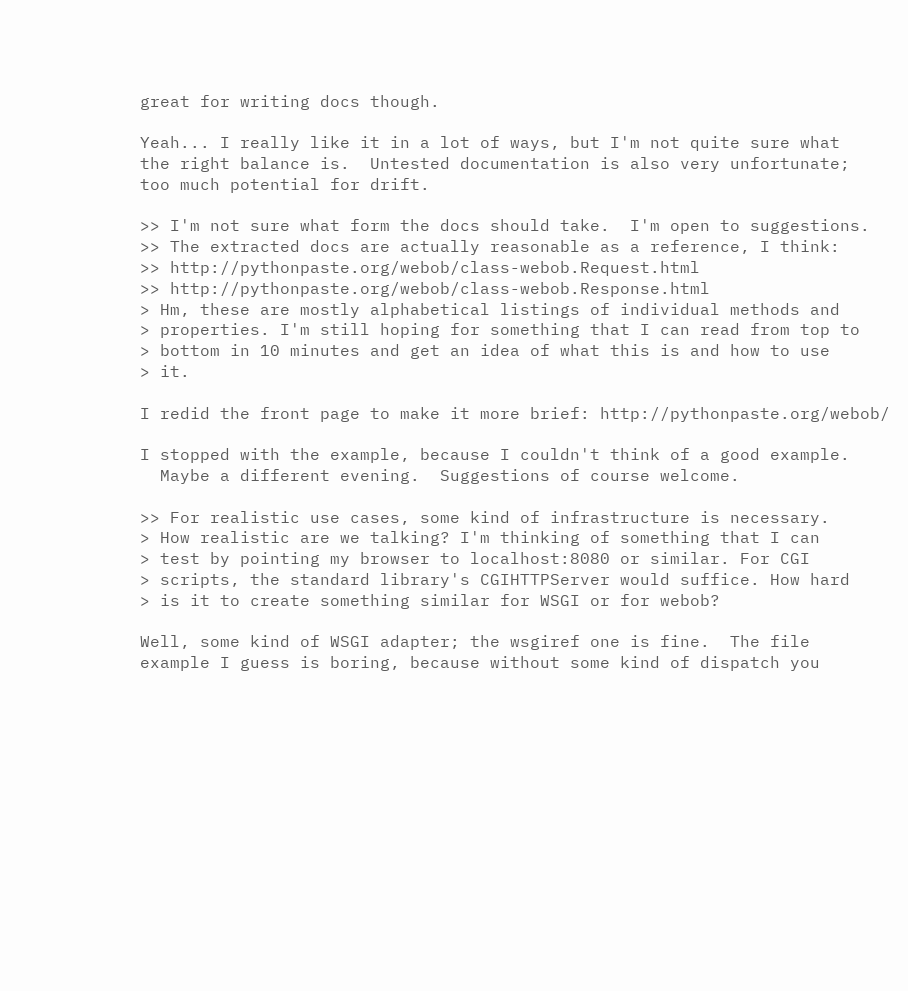great for writing docs though.

Yeah... I really like it in a lot of ways, but I'm not quite sure what
the right balance is.  Untested documentation is also very unfortunate;
too much potential for drift.

>> I'm not sure what form the docs should take.  I'm open to suggestions.
>> The extracted docs are actually reasonable as a reference, I think:
>> http://pythonpaste.org/webob/class-webob.Request.html
>> http://pythonpaste.org/webob/class-webob.Response.html
> Hm, these are mostly alphabetical listings of individual methods and
> properties. I'm still hoping for something that I can read from top to
> bottom in 10 minutes and get an idea of what this is and how to use
> it.

I redid the front page to make it more brief: http://pythonpaste.org/webob/

I stopped with the example, because I couldn't think of a good example.
  Maybe a different evening.  Suggestions of course welcome.

>> For realistic use cases, some kind of infrastructure is necessary.
> How realistic are we talking? I'm thinking of something that I can
> test by pointing my browser to localhost:8080 or similar. For CGI
> scripts, the standard library's CGIHTTPServer would suffice. How hard
> is it to create something similar for WSGI or for webob?

Well, some kind of WSGI adapter; the wsgiref one is fine.  The file
example I guess is boring, because without some kind of dispatch you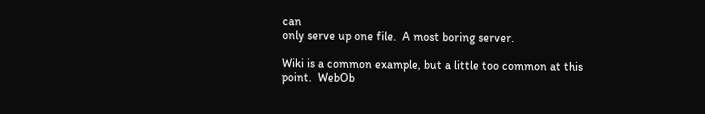can
only serve up one file.  A most boring server.

Wiki is a common example, but a little too common at this point.  WebOb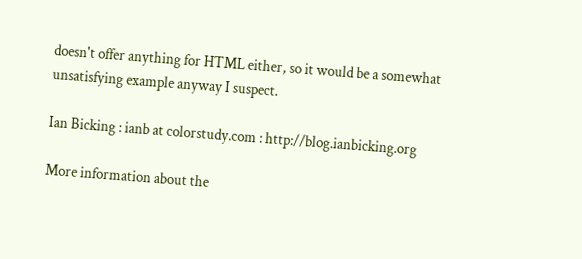doesn't offer anything for HTML either, so it would be a somewhat
unsatisfying example anyway I suspect.

Ian Bicking : ianb at colorstudy.com : http://blog.ianbicking.org

More information about the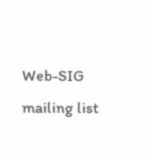Web-SIG mailing list